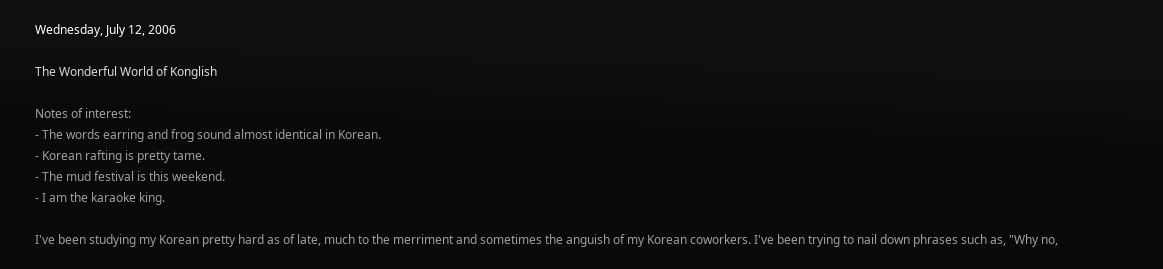Wednesday, July 12, 2006

The Wonderful World of Konglish

Notes of interest:
- The words earring and frog sound almost identical in Korean.
- Korean rafting is pretty tame.
- The mud festival is this weekend.
- I am the karaoke king.

I've been studying my Korean pretty hard as of late, much to the merriment and sometimes the anguish of my Korean coworkers. I've been trying to nail down phrases such as, "Why no,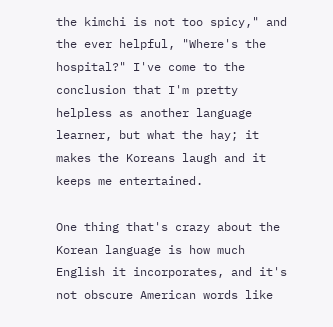the kimchi is not too spicy," and the ever helpful, "Where's the hospital?" I've come to the conclusion that I'm pretty helpless as another language learner, but what the hay; it makes the Koreans laugh and it keeps me entertained.

One thing that's crazy about the Korean language is how much English it incorporates, and it's not obscure American words like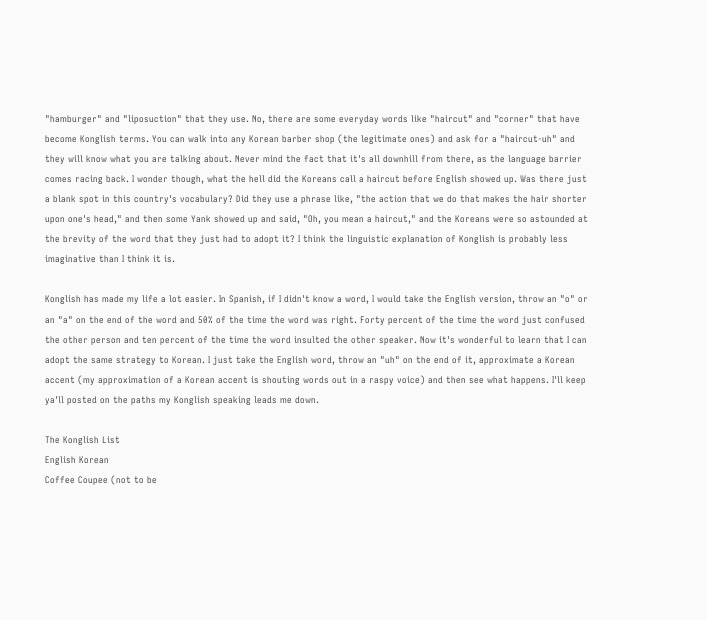"hamburger" and "liposuction" that they use. No, there are some everyday words like "haircut" and "corner" that have become Konglish terms. You can walk into any Korean barber shop (the legitimate ones) and ask for a "haircut-uh" and they will know what you are talking about. Never mind the fact that it's all downhill from there, as the language barrier comes racing back. I wonder though, what the hell did the Koreans call a haircut before English showed up. Was there just a blank spot in this country's vocabulary? Did they use a phrase like, "the action that we do that makes the hair shorter upon one's head," and then some Yank showed up and said, "Oh, you mean a haircut," and the Koreans were so astounded at the brevity of the word that they just had to adopt it? I think the linguistic explanation of Konglish is probably less imaginative than I think it is.

Konglish has made my life a lot easier. In Spanish, if I didn't know a word, I would take the English version, throw an "o" or an "a" on the end of the word and 50% of the time the word was right. Forty percent of the time the word just confused the other person and ten percent of the time the word insulted the other speaker. Now it's wonderful to learn that I can adopt the same strategy to Korean. I just take the English word, throw an "uh" on the end of it, approximate a Korean accent (my approximation of a Korean accent is shouting words out in a raspy voice) and then see what happens. I'll keep ya'll posted on the paths my Konglish speaking leads me down.

The Konglish List
English Korean
Coffee Coupee (not to be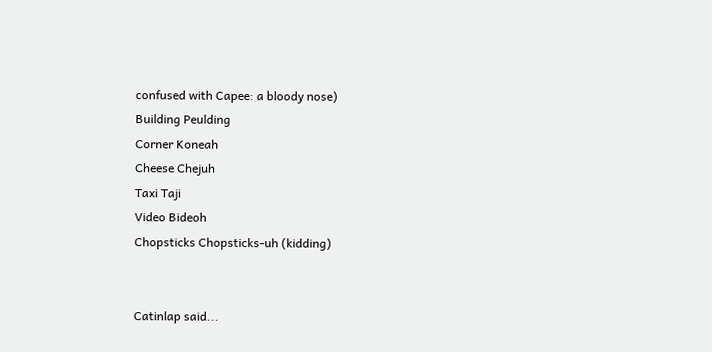confused with Capee: a bloody nose)
Building Peulding
Corner Koneah
Cheese Chejuh
Taxi Taji
Video Bideoh
Chopsticks Chopsticks-uh (kidding)


Catinlap said...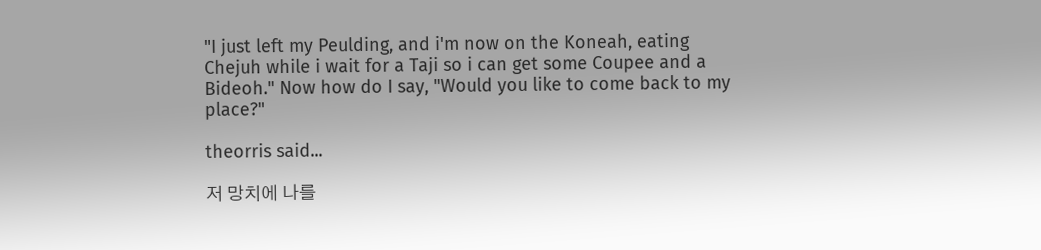"I just left my Peulding, and i'm now on the Koneah, eating Chejuh while i wait for a Taji so i can get some Coupee and a Bideoh." Now how do I say, "Would you like to come back to my place?"

theorris said...

저 망치에 나를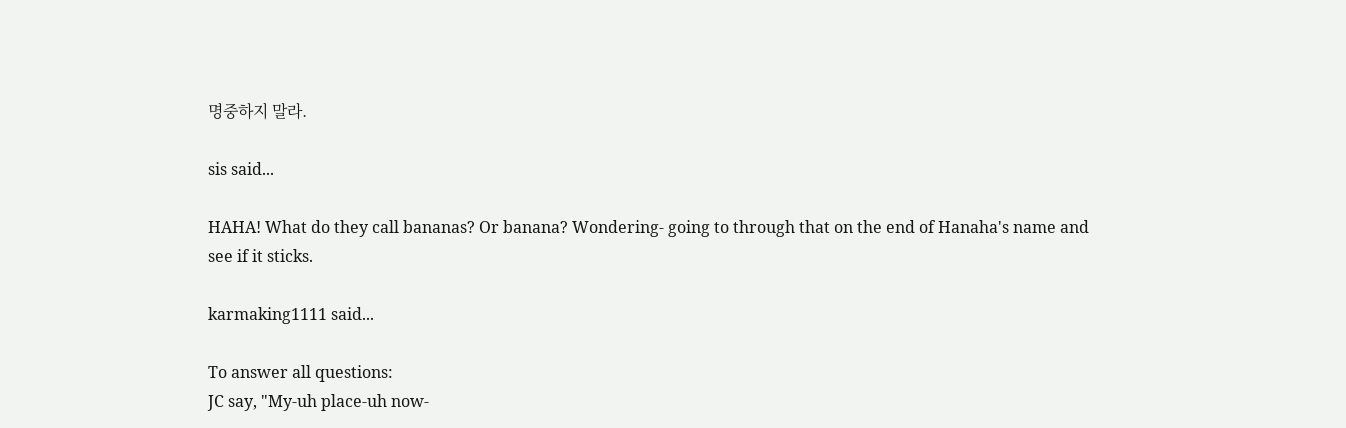명중하지 말라.

sis said...

HAHA! What do they call bananas? Or banana? Wondering- going to through that on the end of Hanaha's name and see if it sticks.

karmaking1111 said...

To answer all questions:
JC say, "My-uh place-uh now-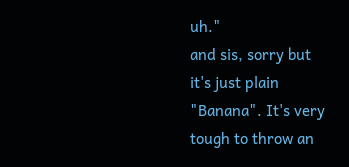uh."
and sis, sorry but it's just plain "Banana". It's very tough to throw an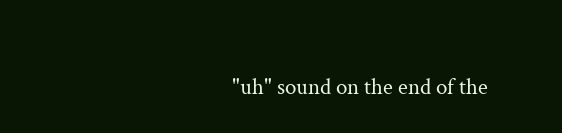"uh" sound on the end of the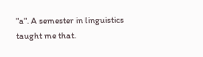"a". A semester in linguistics taught me that.